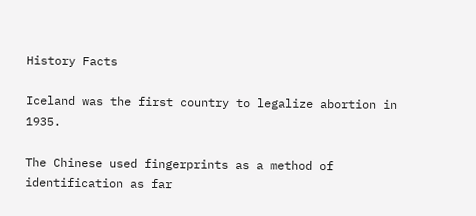History Facts

Iceland was the first country to legalize abortion in 1935.

The Chinese used fingerprints as a method of identification as far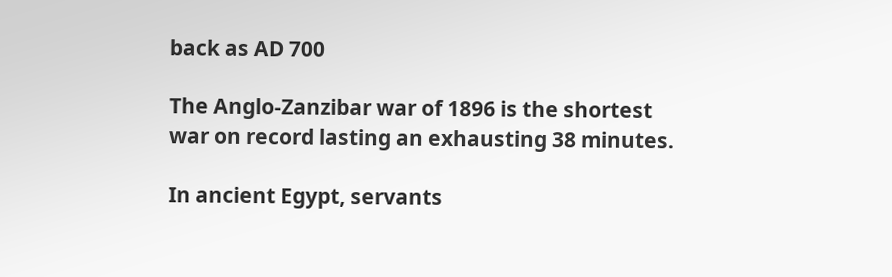back as AD 700

The Anglo-Zanzibar war of 1896 is the shortest war on record lasting an exhausting 38 minutes.

In ancient Egypt, servants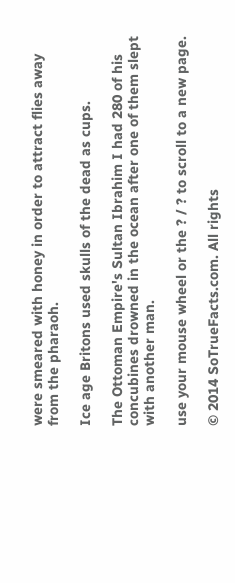were smeared with honey in order to attract flies away from the pharaoh.

Ice age Britons used skulls of the dead as cups.

The Ottoman Empire's Sultan Ibrahim I had 280 of his concubines drowned in the ocean after one of them slept with another man.

use your mouse wheel or the ? / ? to scroll to a new page.

© 2014 SoTrueFacts.com. All rights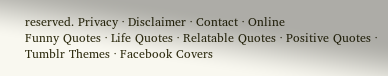reserved. Privacy · Disclaimer · Contact · Online
Funny Quotes · Life Quotes · Relatable Quotes · Positive Quotes · Tumblr Themes · Facebook Covers